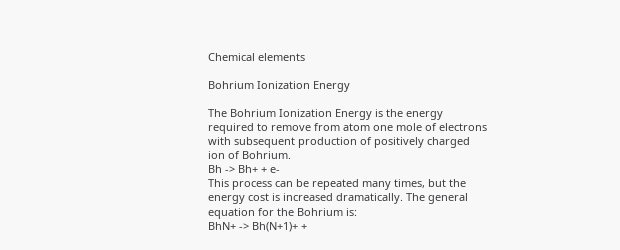Chemical elements

Bohrium Ionization Energy

The Bohrium Ionization Energy is the energy required to remove from atom one mole of electrons with subsequent production of positively charged ion of Bohrium.
Bh -> Bh+ + e-
This process can be repeated many times, but the energy cost is increased dramatically. The general equation for the Bohrium is:
BhN+ -> Bh(N+1)+ +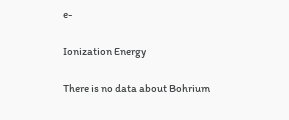e-

Ionization Energy

There is no data about Bohrium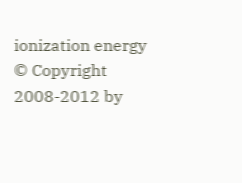ionization energy
© Copyright 2008-2012 by